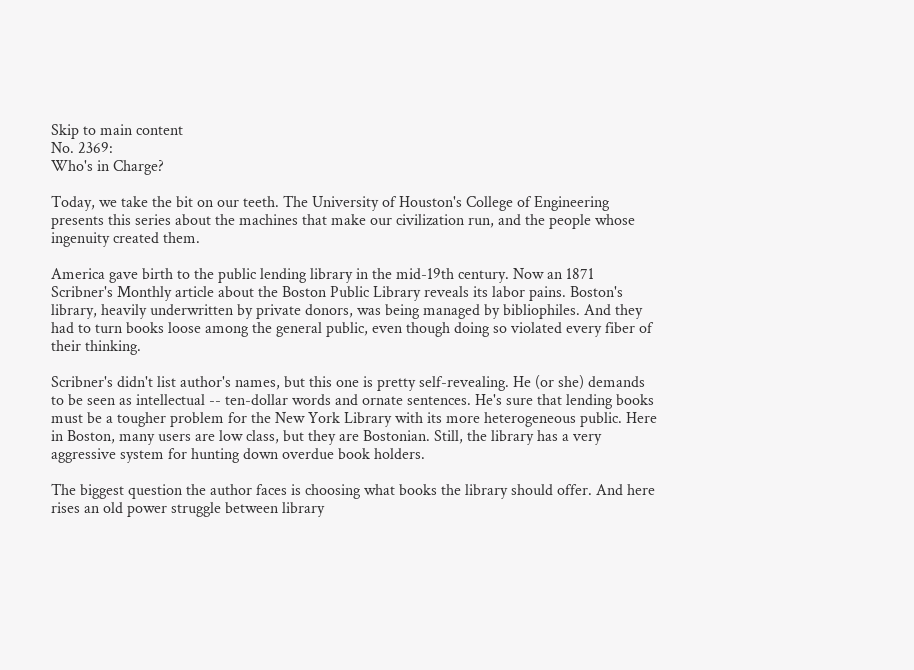Skip to main content
No. 2369:
Who's in Charge?

Today, we take the bit on our teeth. The University of Houston's College of Engineering presents this series about the machines that make our civilization run, and the people whose ingenuity created them.

America gave birth to the public lending library in the mid-19th century. Now an 1871 Scribner's Monthly article about the Boston Public Library reveals its labor pains. Boston's library, heavily underwritten by private donors, was being managed by bibliophiles. And they had to turn books loose among the general public, even though doing so violated every fiber of their thinking.

Scribner's didn't list author's names, but this one is pretty self-revealing. He (or she) demands to be seen as intellectual -- ten-dollar words and ornate sentences. He's sure that lending books must be a tougher problem for the New York Library with its more heterogeneous public. Here in Boston, many users are low class, but they are Bostonian. Still, the library has a very aggressive system for hunting down overdue book holders.

The biggest question the author faces is choosing what books the library should offer. And here rises an old power struggle between library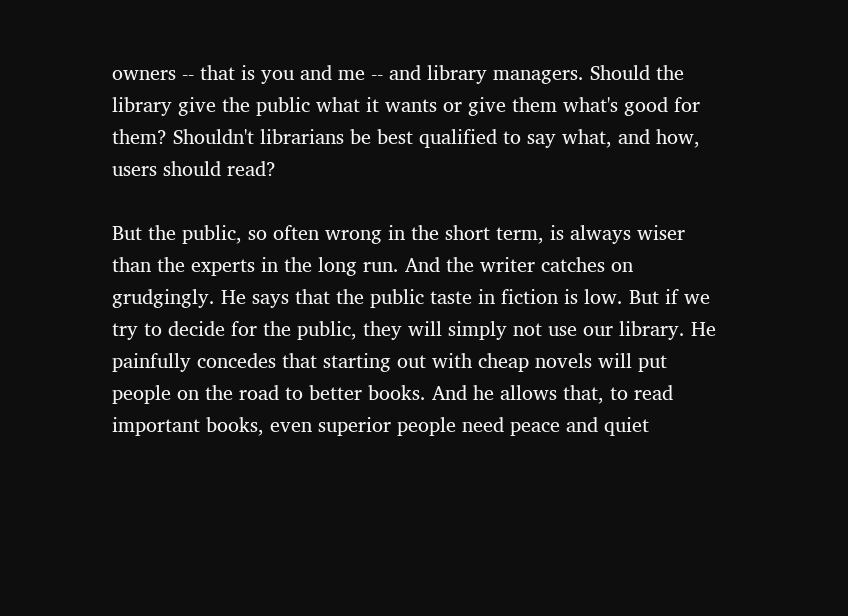owners -- that is you and me -- and library managers. Should the library give the public what it wants or give them what's good for them? Shouldn't librarians be best qualified to say what, and how, users should read?

But the public, so often wrong in the short term, is always wiser than the experts in the long run. And the writer catches on grudgingly. He says that the public taste in fiction is low. But if we try to decide for the public, they will simply not use our library. He painfully concedes that starting out with cheap novels will put people on the road to better books. And he allows that, to read important books, even superior people need peace and quiet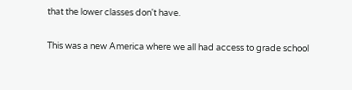that the lower classes don't have.

This was a new America where we all had access to grade school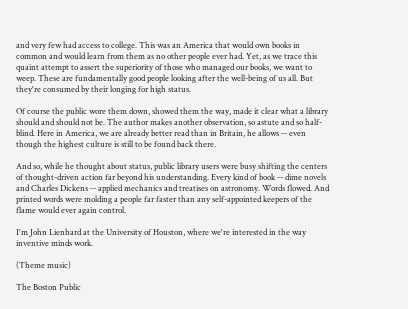and very few had access to college. This was an America that would own books in common and would learn from them as no other people ever had. Yet, as we trace this quaint attempt to assert the superiority of those who managed our books, we want to weep. These are fundamentally good people looking after the well-being of us all. But they're consumed by their longing for high status.

Of course the public wore them down, showed them the way, made it clear what a library should and should not be. The author makes another observation, so astute and so half-blind. Here in America, we are already better read than in Britain, he allows -- even though the highest culture is still to be found back there.

And so, while he thought about status, public library users were busy shifting the centers of thought-driven action far beyond his understanding. Every kind of book -- dime novels and Charles Dickens -- applied mechanics and treatises on astronomy. Words flowed. And printed words were molding a people far faster than any self-appointed keepers of the flame would ever again control.

I'm John Lienhard at the University of Houston, where we're interested in the way inventive minds work.

(Theme music)

The Boston Public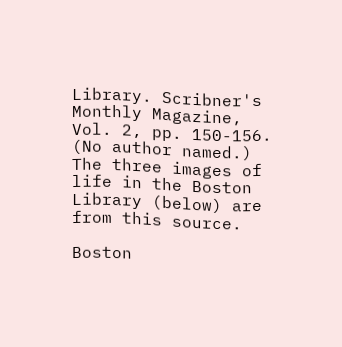Library. Scribner's Monthly Magazine, Vol. 2, pp. 150-156. (No author named.) The three images of life in the Boston Library (below) are from this source.

Boston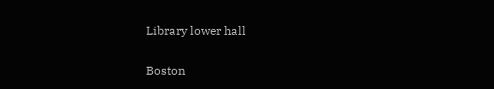Library lower hall

Boston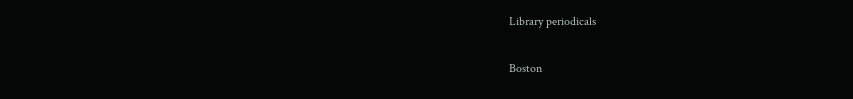Library periodicals

Boston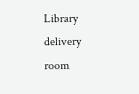Library delivery room